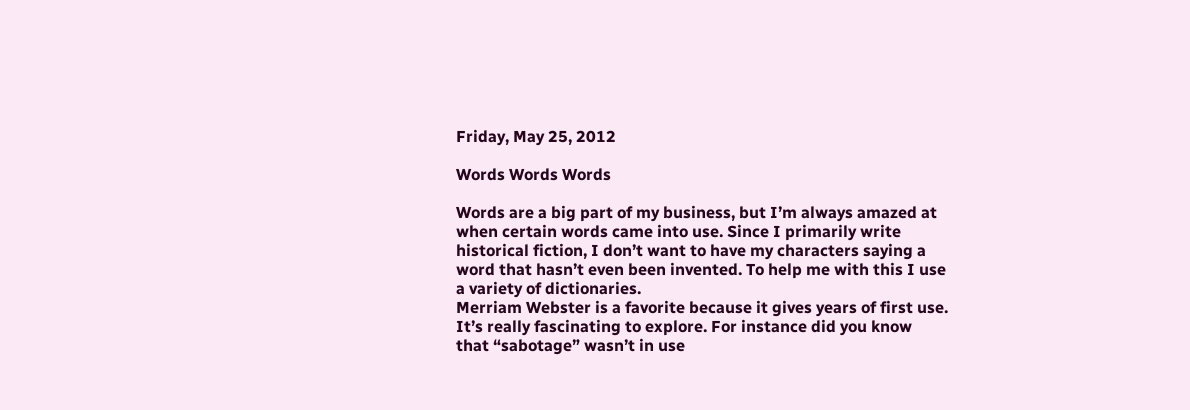Friday, May 25, 2012

Words Words Words

Words are a big part of my business, but I’m always amazed at when certain words came into use. Since I primarily write historical fiction, I don’t want to have my characters saying a word that hasn’t even been invented. To help me with this I use a variety of dictionaries.
Merriam Webster is a favorite because it gives years of first use. It’s really fascinating to explore. For instance did you know that “sabotage” wasn’t in use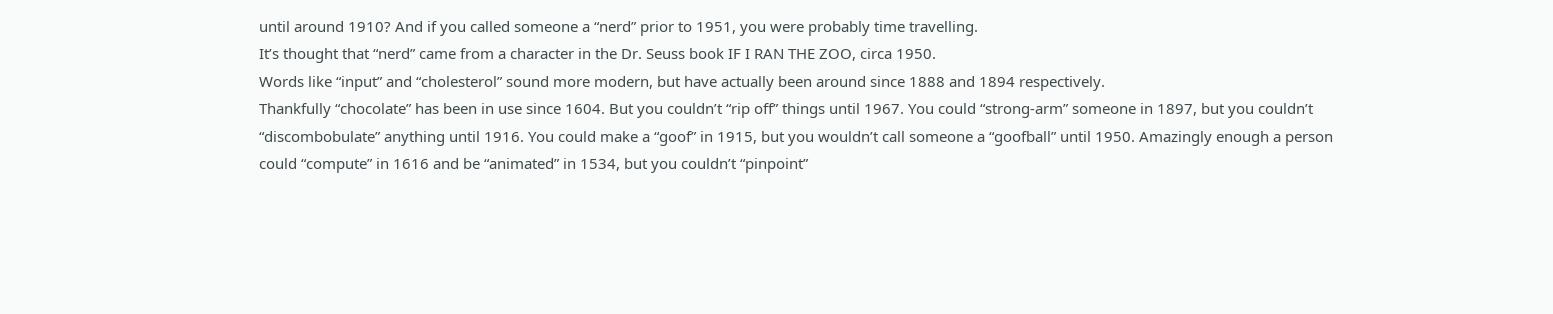until around 1910? And if you called someone a “nerd” prior to 1951, you were probably time travelling.
It’s thought that “nerd” came from a character in the Dr. Seuss book IF I RAN THE ZOO, circa 1950.
Words like “input” and “cholesterol” sound more modern, but have actually been around since 1888 and 1894 respectively.
Thankfully “chocolate” has been in use since 1604. But you couldn’t “rip off” things until 1967. You could “strong-arm” someone in 1897, but you couldn’t “discombobulate” anything until 1916. You could make a “goof” in 1915, but you wouldn’t call someone a “goofball” until 1950. Amazingly enough a person could “compute” in 1616 and be “animated” in 1534, but you couldn’t “pinpoint”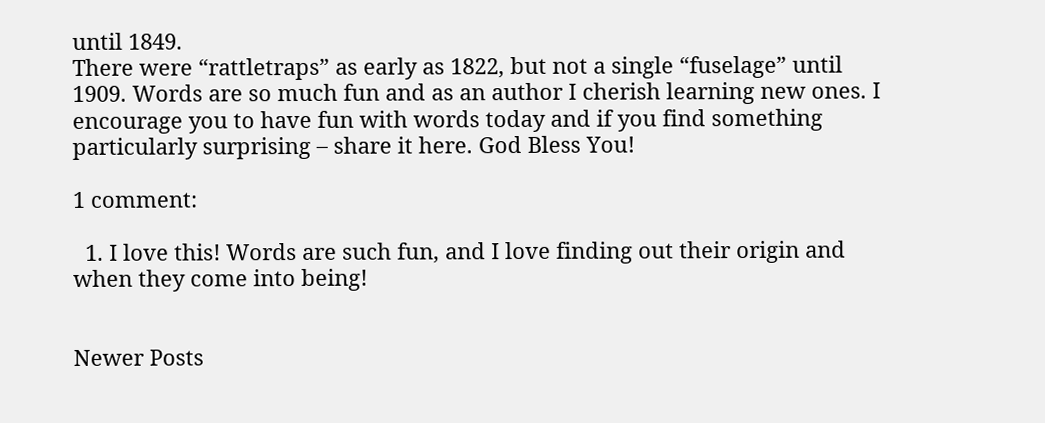until 1849.
There were “rattletraps” as early as 1822, but not a single “fuselage” until 1909. Words are so much fun and as an author I cherish learning new ones. I encourage you to have fun with words today and if you find something particularly surprising – share it here. God Bless You!

1 comment:

  1. I love this! Words are such fun, and I love finding out their origin and when they come into being!


Newer Posts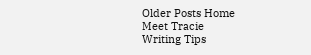Older Posts Home
Meet Tracie
Writing Tips